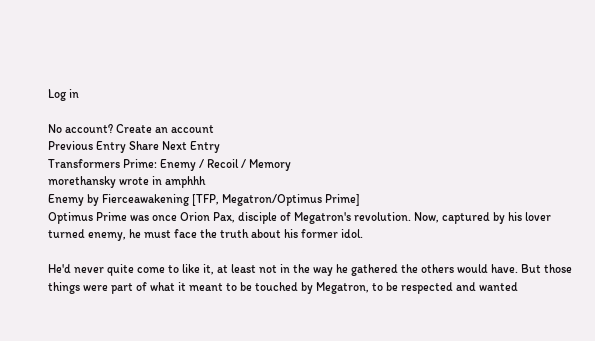Log in

No account? Create an account
Previous Entry Share Next Entry
Transformers Prime: Enemy / Recoil / Memory
morethansky wrote in amphhh
Enemy by Fierceawakening [TFP, Megatron/Optimus Prime]
Optimus Prime was once Orion Pax, disciple of Megatron's revolution. Now, captured by his lover turned enemy, he must face the truth about his former idol.

He'd never quite come to like it, at least not in the way he gathered the others would have. But those things were part of what it meant to be touched by Megatron, to be respected and wanted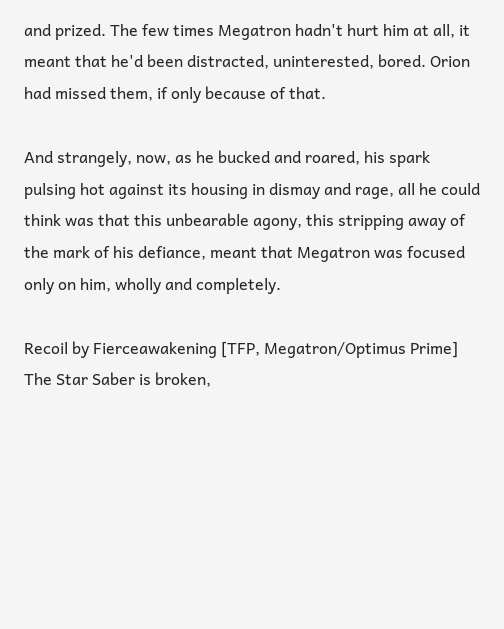and prized. The few times Megatron hadn't hurt him at all, it meant that he'd been distracted, uninterested, bored. Orion had missed them, if only because of that.

And strangely, now, as he bucked and roared, his spark pulsing hot against its housing in dismay and rage, all he could think was that this unbearable agony, this stripping away of the mark of his defiance, meant that Megatron was focused only on him, wholly and completely.

Recoil by Fierceawakening [TFP, Megatron/Optimus Prime]
The Star Saber is broken,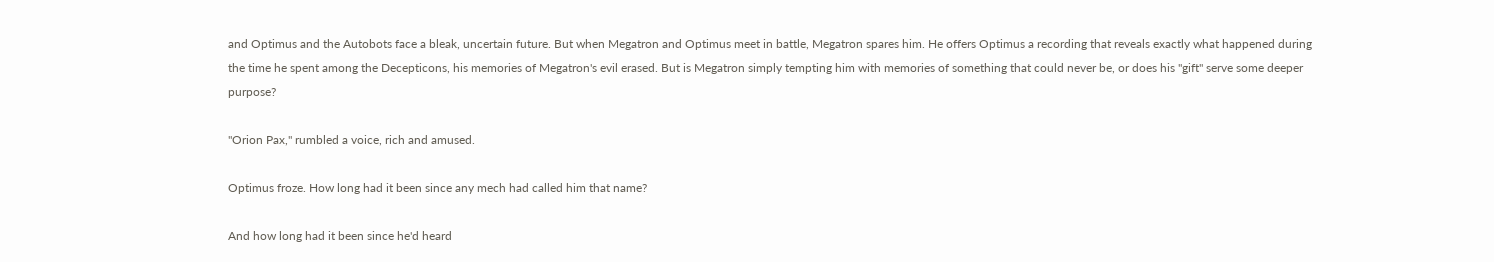and Optimus and the Autobots face a bleak, uncertain future. But when Megatron and Optimus meet in battle, Megatron spares him. He offers Optimus a recording that reveals exactly what happened during the time he spent among the Decepticons, his memories of Megatron's evil erased. But is Megatron simply tempting him with memories of something that could never be, or does his "gift" serve some deeper purpose?

"Orion Pax," rumbled a voice, rich and amused.

Optimus froze. How long had it been since any mech had called him that name?

And how long had it been since he'd heard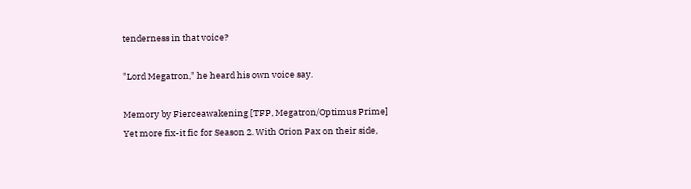tenderness in that voice?

"Lord Megatron," he heard his own voice say.

Memory by Fierceawakening [TFP, Megatron/Optimus Prime]
Yet more fix-it fic for Season 2. With Orion Pax on their side,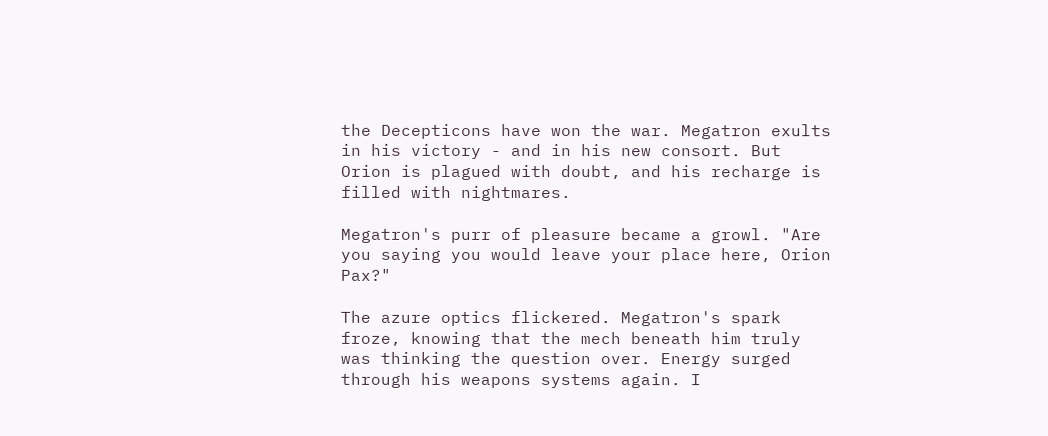the Decepticons have won the war. Megatron exults in his victory - and in his new consort. But Orion is plagued with doubt, and his recharge is filled with nightmares.

Megatron's purr of pleasure became a growl. "Are you saying you would leave your place here, Orion Pax?"

The azure optics flickered. Megatron's spark froze, knowing that the mech beneath him truly was thinking the question over. Energy surged through his weapons systems again. I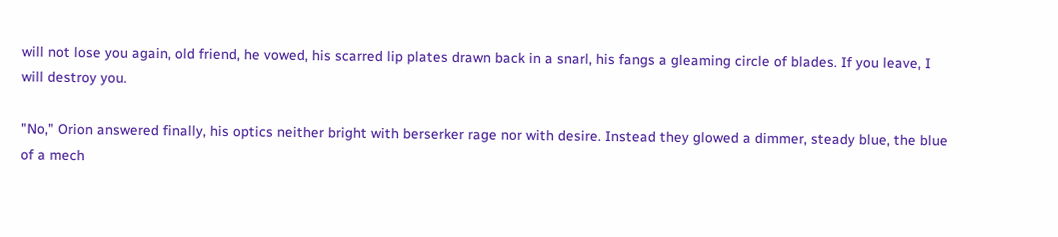will not lose you again, old friend, he vowed, his scarred lip plates drawn back in a snarl, his fangs a gleaming circle of blades. If you leave, I will destroy you.

"No," Orion answered finally, his optics neither bright with berserker rage nor with desire. Instead they glowed a dimmer, steady blue, the blue of a mech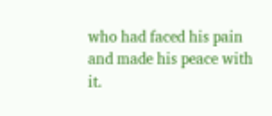who had faced his pain and made his peace with it.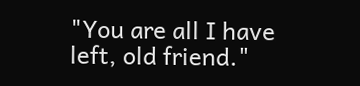"You are all I have left, old friend."